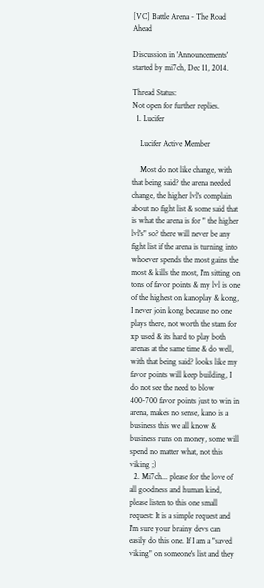[VC] Battle Arena - The Road Ahead

Discussion in 'Announcements' started by mi7ch, Dec 11, 2014.

Thread Status:
Not open for further replies.
  1. Lucifer

    Lucifer Active Member

    Most do not like change, with that being said? the arena needed change, the higher lvl's complain about no fight list & some said that is what the arena is for " the higher lvl's" so? there will never be any fight list if the arena is turning into whoever spends the most gains the most & kills the most, I'm sitting on tons of favor points & my lvl is one of the highest on kanoplay & kong, I never join kong because no one plays there, not worth the stam for xp used & its hard to play both arenas at the same time & do well, with that being said? looks like my favor points will keep building, I do not see the need to blow 400-700 favor points just to win in arena, makes no sense, kano is a business this we all know & business runs on money, some will spend no matter what, not this viking ;)
  2. Mi7ch... please for the love of all goodness and human kind, please listen to this one small request: It is a simple request and I'm sure your brainy devs can easily do this one. If I am a "saved viking" on someone's list and they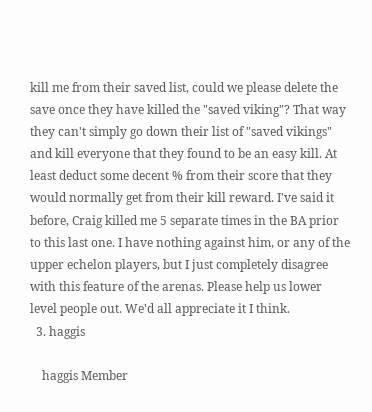kill me from their saved list, could we please delete the save once they have killed the "saved viking"? That way they can't simply go down their list of "saved vikings" and kill everyone that they found to be an easy kill. At least deduct some decent % from their score that they would normally get from their kill reward. I've said it before, Craig killed me 5 separate times in the BA prior to this last one. I have nothing against him, or any of the upper echelon players, but I just completely disagree with this feature of the arenas. Please help us lower level people out. We'd all appreciate it I think.
  3. haggis

    haggis Member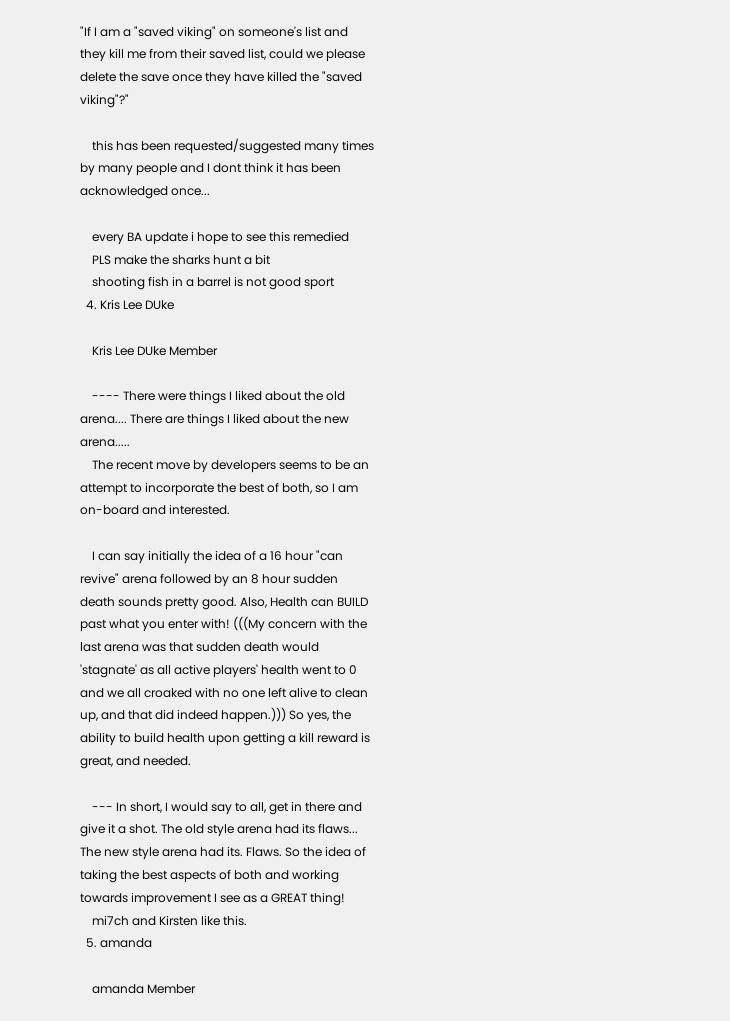"If I am a "saved viking" on someone's list and they kill me from their saved list, could we please delete the save once they have killed the "saved viking"?"

    this has been requested/suggested many times by many people and I dont think it has been acknowledged once...

    every BA update i hope to see this remedied
    PLS make the sharks hunt a bit
    shooting fish in a barrel is not good sport
  4. Kris Lee DUke

    Kris Lee DUke Member

    ---- There were things I liked about the old arena.... There are things I liked about the new arena.....
    The recent move by developers seems to be an attempt to incorporate the best of both, so I am on-board and interested.

    I can say initially the idea of a 16 hour "can revive" arena followed by an 8 hour sudden death sounds pretty good. Also, Health can BUILD past what you enter with! (((My concern with the last arena was that sudden death would 'stagnate' as all active players' health went to 0 and we all croaked with no one left alive to clean up, and that did indeed happen.))) So yes, the ability to build health upon getting a kill reward is great, and needed.

    --- In short, I would say to all, get in there and give it a shot. The old style arena had its flaws... The new style arena had its. Flaws. So the idea of taking the best aspects of both and working towards improvement I see as a GREAT thing!
    mi7ch and Kirsten like this.
  5. amanda

    amanda Member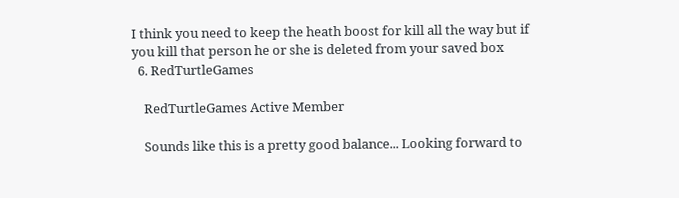I think you need to keep the heath boost for kill all the way but if you kill that person he or she is deleted from your saved box
  6. RedTurtleGames

    RedTurtleGames Active Member

    Sounds like this is a pretty good balance... Looking forward to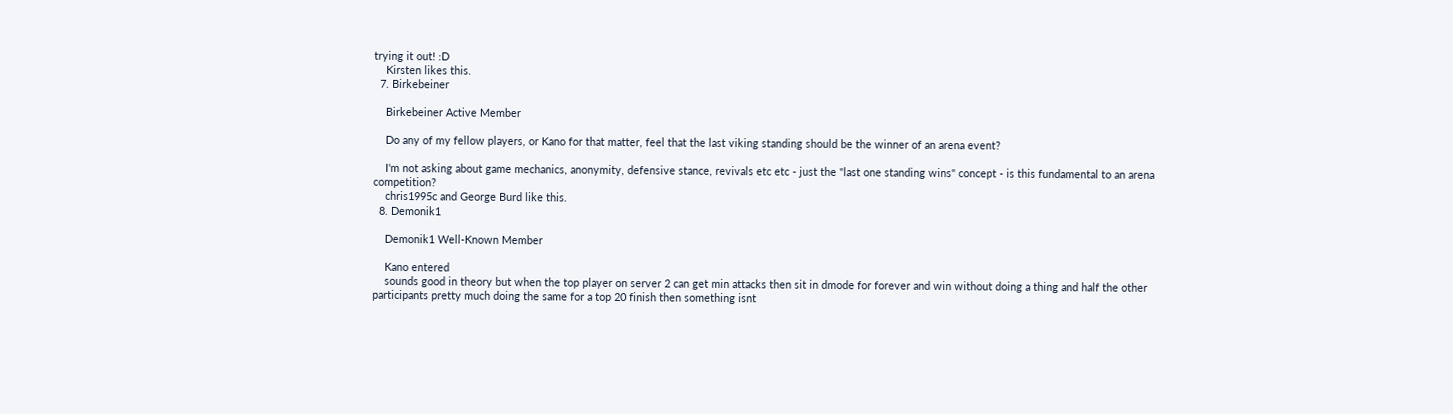trying it out! :D
    Kirsten likes this.
  7. Birkebeiner

    Birkebeiner Active Member

    Do any of my fellow players, or Kano for that matter, feel that the last viking standing should be the winner of an arena event?

    I'm not asking about game mechanics, anonymity, defensive stance, revivals etc etc - just the "last one standing wins" concept - is this fundamental to an arena competition?
    chris1995c and George Burd like this.
  8. Demonik1

    Demonik1 Well-Known Member

    Kano entered
    sounds good in theory but when the top player on server 2 can get min attacks then sit in dmode for forever and win without doing a thing and half the other participants pretty much doing the same for a top 20 finish then something isnt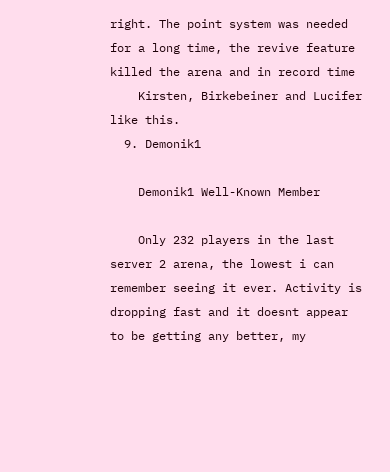right. The point system was needed for a long time, the revive feature killed the arena and in record time
    Kirsten, Birkebeiner and Lucifer like this.
  9. Demonik1

    Demonik1 Well-Known Member

    Only 232 players in the last server 2 arena, the lowest i can remember seeing it ever. Activity is dropping fast and it doesnt appear to be getting any better, my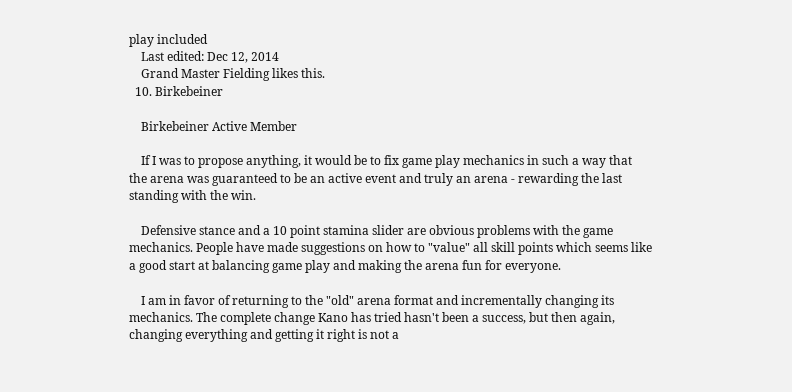play included
    Last edited: Dec 12, 2014
    Grand Master Fielding likes this.
  10. Birkebeiner

    Birkebeiner Active Member

    If I was to propose anything, it would be to fix game play mechanics in such a way that the arena was guaranteed to be an active event and truly an arena - rewarding the last standing with the win.

    Defensive stance and a 10 point stamina slider are obvious problems with the game mechanics. People have made suggestions on how to "value" all skill points which seems like a good start at balancing game play and making the arena fun for everyone.

    I am in favor of returning to the "old" arena format and incrementally changing its mechanics. The complete change Kano has tried hasn't been a success, but then again, changing everything and getting it right is not a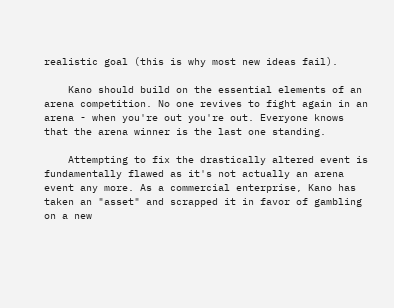realistic goal (this is why most new ideas fail).

    Kano should build on the essential elements of an arena competition. No one revives to fight again in an arena - when you're out you're out. Everyone knows that the arena winner is the last one standing.

    Attempting to fix the drastically altered event is fundamentally flawed as it's not actually an arena event any more. As a commercial enterprise, Kano has taken an "asset" and scrapped it in favor of gambling on a new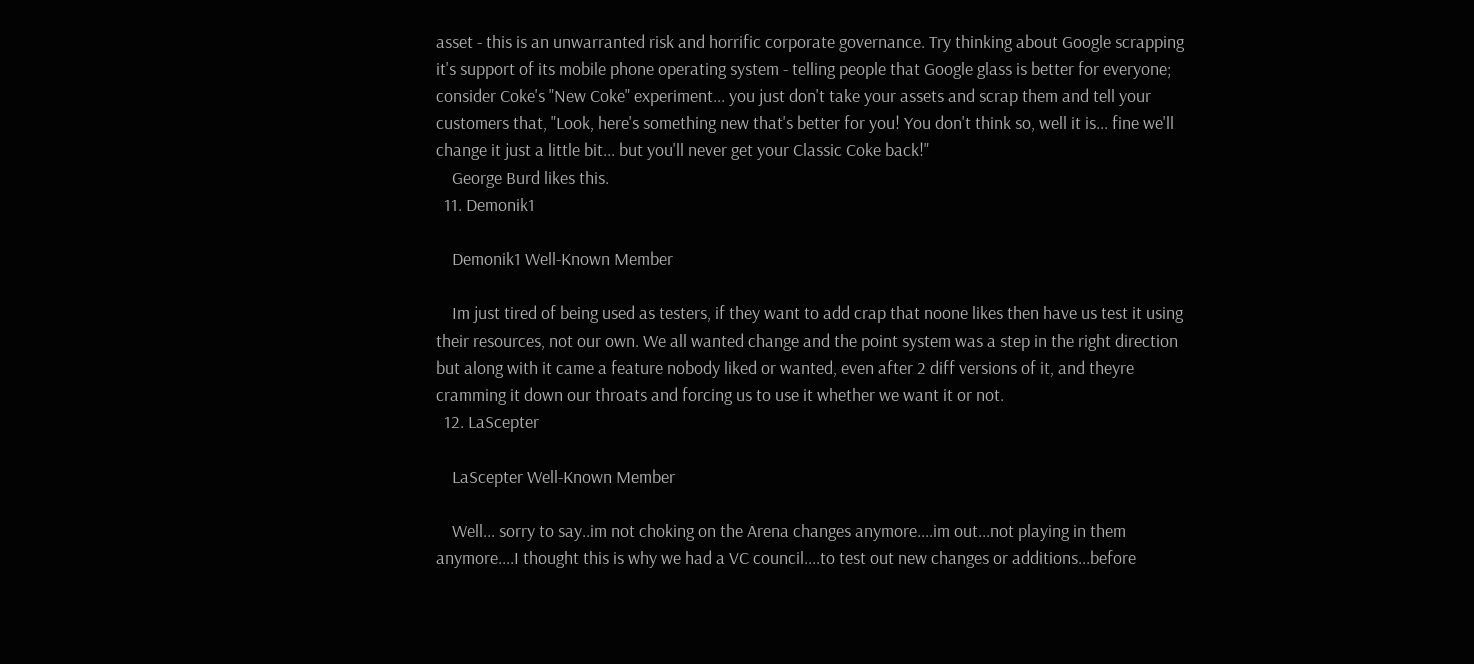asset - this is an unwarranted risk and horrific corporate governance. Try thinking about Google scrapping it's support of its mobile phone operating system - telling people that Google glass is better for everyone; consider Coke's "New Coke" experiment... you just don't take your assets and scrap them and tell your customers that, "Look, here's something new that's better for you! You don't think so, well it is... fine we'll change it just a little bit... but you'll never get your Classic Coke back!"
    George Burd likes this.
  11. Demonik1

    Demonik1 Well-Known Member

    Im just tired of being used as testers, if they want to add crap that noone likes then have us test it using their resources, not our own. We all wanted change and the point system was a step in the right direction but along with it came a feature nobody liked or wanted, even after 2 diff versions of it, and theyre cramming it down our throats and forcing us to use it whether we want it or not.
  12. LaScepter

    LaScepter Well-Known Member

    Well... sorry to say..im not choking on the Arena changes anymore....im out...not playing in them anymore....I thought this is why we had a VC council....to test out new changes or additions...before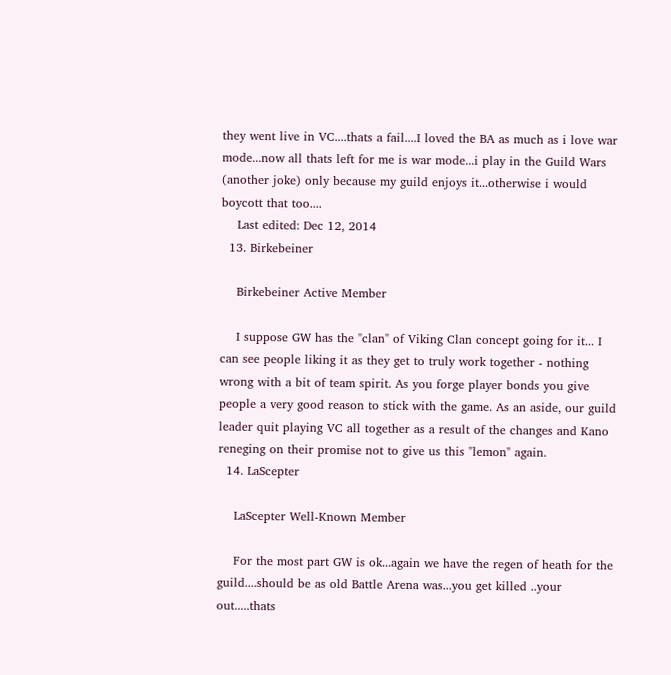they went live in VC....thats a fail....I loved the BA as much as i love war mode...now all thats left for me is war mode...i play in the Guild Wars (another joke) only because my guild enjoys it...otherwise i would boycott that too....
    Last edited: Dec 12, 2014
  13. Birkebeiner

    Birkebeiner Active Member

    I suppose GW has the "clan" of Viking Clan concept going for it... I can see people liking it as they get to truly work together - nothing wrong with a bit of team spirit. As you forge player bonds you give people a very good reason to stick with the game. As an aside, our guild leader quit playing VC all together as a result of the changes and Kano reneging on their promise not to give us this "lemon" again.
  14. LaScepter

    LaScepter Well-Known Member

    For the most part GW is ok...again we have the regen of heath for the guild....should be as old Battle Arena was...you get killed ..your out.....thats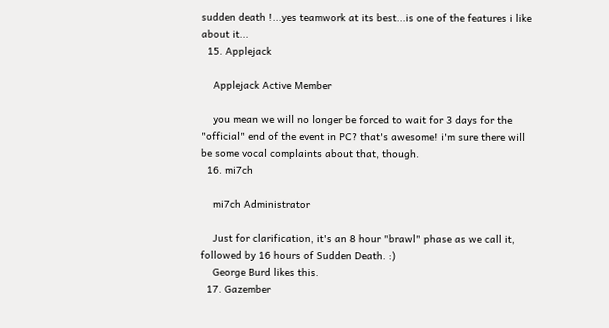sudden death !...yes teamwork at its best...is one of the features i like about it...
  15. Applejack

    Applejack Active Member

    you mean we will no longer be forced to wait for 3 days for the "official" end of the event in PC? that's awesome! i'm sure there will be some vocal complaints about that, though.
  16. mi7ch

    mi7ch Administrator

    Just for clarification, it's an 8 hour "brawl" phase as we call it, followed by 16 hours of Sudden Death. :)
    George Burd likes this.
  17. Gazember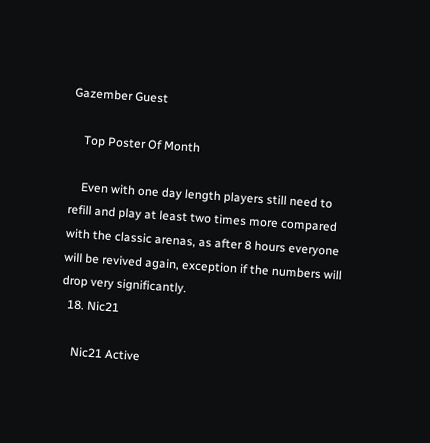Gazember Guest

    Top Poster Of Month

    Even with one day length players still need to refill and play at least two times more compared with the classic arenas, as after 8 hours everyone will be revived again, exception if the numbers will drop very significantly.
  18. Nic21

    Nic21 Active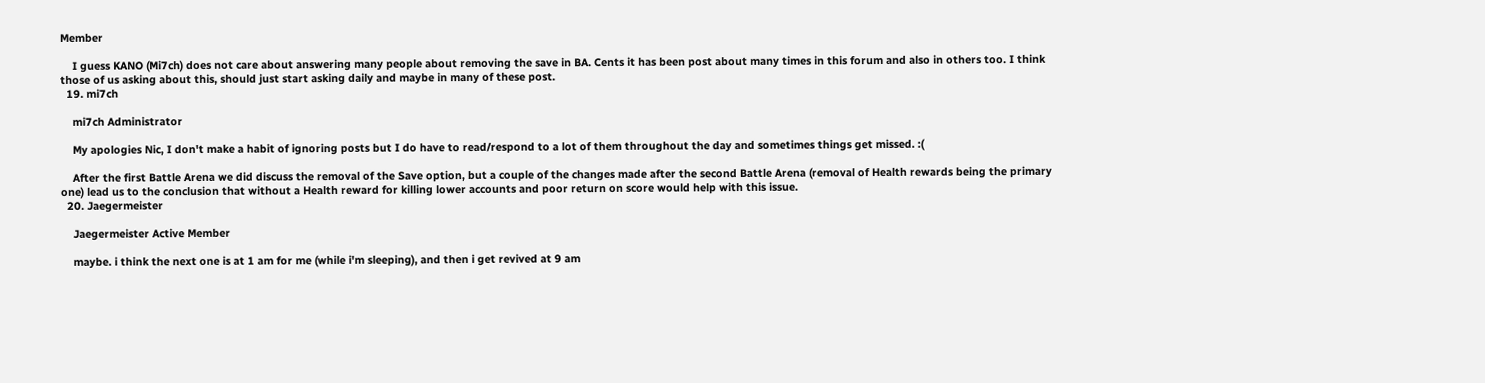Member

    I guess KANO (Mi7ch) does not care about answering many people about removing the save in BA. Cents it has been post about many times in this forum and also in others too. I think those of us asking about this, should just start asking daily and maybe in many of these post.
  19. mi7ch

    mi7ch Administrator

    My apologies Nic, I don't make a habit of ignoring posts but I do have to read/respond to a lot of them throughout the day and sometimes things get missed. :(

    After the first Battle Arena we did discuss the removal of the Save option, but a couple of the changes made after the second Battle Arena (removal of Health rewards being the primary one) lead us to the conclusion that without a Health reward for killing lower accounts and poor return on score would help with this issue.
  20. Jaegermeister

    Jaegermeister Active Member

    maybe. i think the next one is at 1 am for me (while i'm sleeping), and then i get revived at 9 am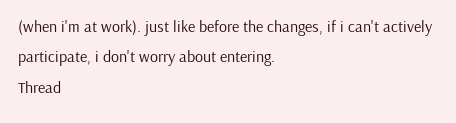(when i'm at work). just like before the changes, if i can't actively participate, i don't worry about entering.
Thread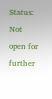Status:
Not open for further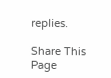replies.

Share This Page